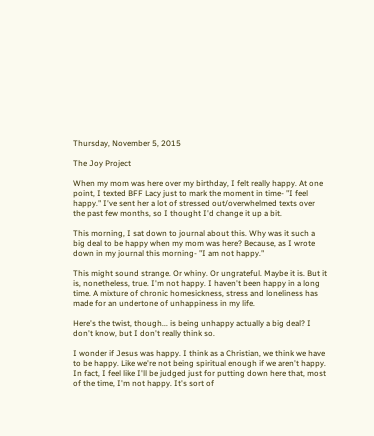Thursday, November 5, 2015

The Joy Project

When my mom was here over my birthday, I felt really happy. At one point, I texted BFF Lacy just to mark the moment in time- "I feel happy." I've sent her a lot of stressed out/overwhelmed texts over the past few months, so I thought I'd change it up a bit.

This morning, I sat down to journal about this. Why was it such a big deal to be happy when my mom was here? Because, as I wrote down in my journal this morning- "I am not happy."

This might sound strange. Or whiny. Or ungrateful. Maybe it is. But it is, nonetheless, true. I'm not happy. I haven't been happy in a long time. A mixture of chronic homesickness, stress and loneliness has made for an undertone of unhappiness in my life.

Here's the twist, though... is being unhappy actually a big deal? I don't know, but I don't really think so.

I wonder if Jesus was happy. I think as a Christian, we think we have to be happy. Like we're not being spiritual enough if we aren't happy. In fact, I feel like I'll be judged just for putting down here that, most of the time, I'm not happy. It's sort of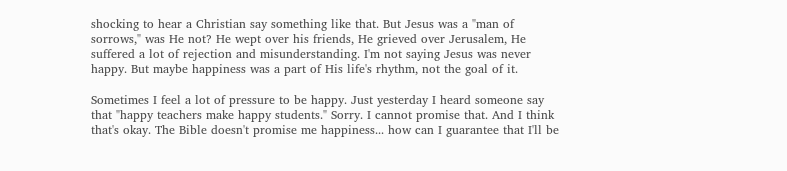shocking to hear a Christian say something like that. But Jesus was a "man of sorrows," was He not? He wept over his friends, He grieved over Jerusalem, He suffered a lot of rejection and misunderstanding. I'm not saying Jesus was never happy. But maybe happiness was a part of His life's rhythm, not the goal of it.

Sometimes I feel a lot of pressure to be happy. Just yesterday I heard someone say that "happy teachers make happy students." Sorry. I cannot promise that. And I think that's okay. The Bible doesn't promise me happiness... how can I guarantee that I'll be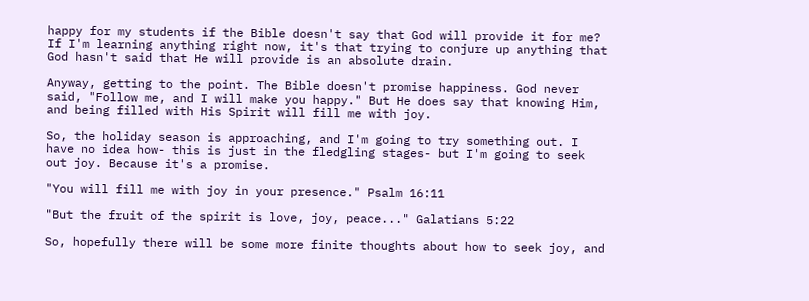happy for my students if the Bible doesn't say that God will provide it for me? If I'm learning anything right now, it's that trying to conjure up anything that God hasn't said that He will provide is an absolute drain.

Anyway, getting to the point. The Bible doesn't promise happiness. God never said, "Follow me, and I will make you happy." But He does say that knowing Him, and being filled with His Spirit will fill me with joy.

So, the holiday season is approaching, and I'm going to try something out. I have no idea how- this is just in the fledgling stages- but I'm going to seek out joy. Because it's a promise.

"You will fill me with joy in your presence." Psalm 16:11

"But the fruit of the spirit is love, joy, peace..." Galatians 5:22

So, hopefully there will be some more finite thoughts about how to seek joy, and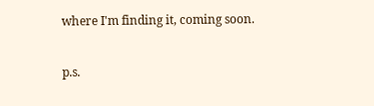where I'm finding it, coming soon.

p.s.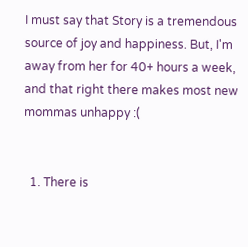I must say that Story is a tremendous source of joy and happiness. But, I'm away from her for 40+ hours a week, and that right there makes most new mommas unhappy :(


  1. There is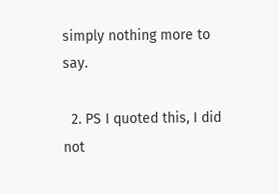simply nothing more to say.

  2. PS I quoted this, I did not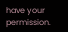have your permission.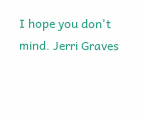I hope you don't mind. Jerri Graves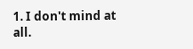1. I don't mind at all.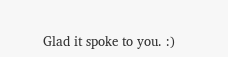Glad it spoke to you. :)